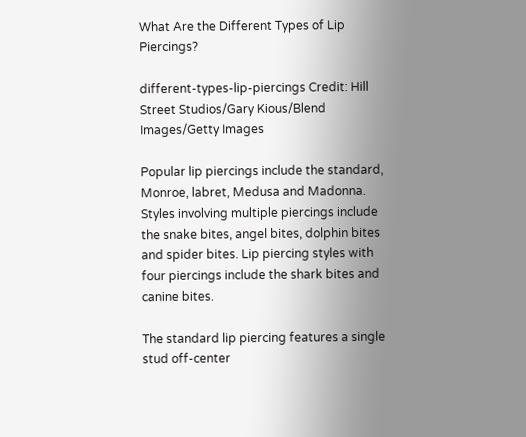What Are the Different Types of Lip Piercings?

different-types-lip-piercings Credit: Hill Street Studios/Gary Kious/Blend Images/Getty Images

Popular lip piercings include the standard, Monroe, labret, Medusa and Madonna. Styles involving multiple piercings include the snake bites, angel bites, dolphin bites and spider bites. Lip piercing styles with four piercings include the shark bites and canine bites.

The standard lip piercing features a single stud off-center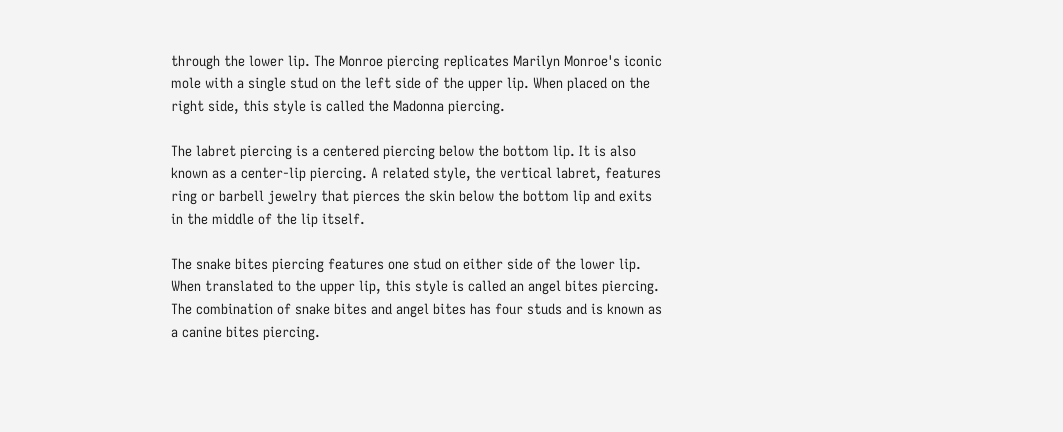through the lower lip. The Monroe piercing replicates Marilyn Monroe's iconic mole with a single stud on the left side of the upper lip. When placed on the right side, this style is called the Madonna piercing.

The labret piercing is a centered piercing below the bottom lip. It is also known as a center-lip piercing. A related style, the vertical labret, features ring or barbell jewelry that pierces the skin below the bottom lip and exits in the middle of the lip itself.

The snake bites piercing features one stud on either side of the lower lip. When translated to the upper lip, this style is called an angel bites piercing. The combination of snake bites and angel bites has four studs and is known as a canine bites piercing.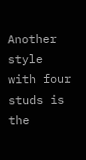Another style with four studs is the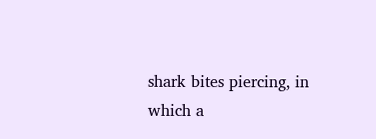shark bites piercing, in which a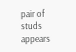pair of studs appears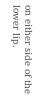on either side of the lower lip.